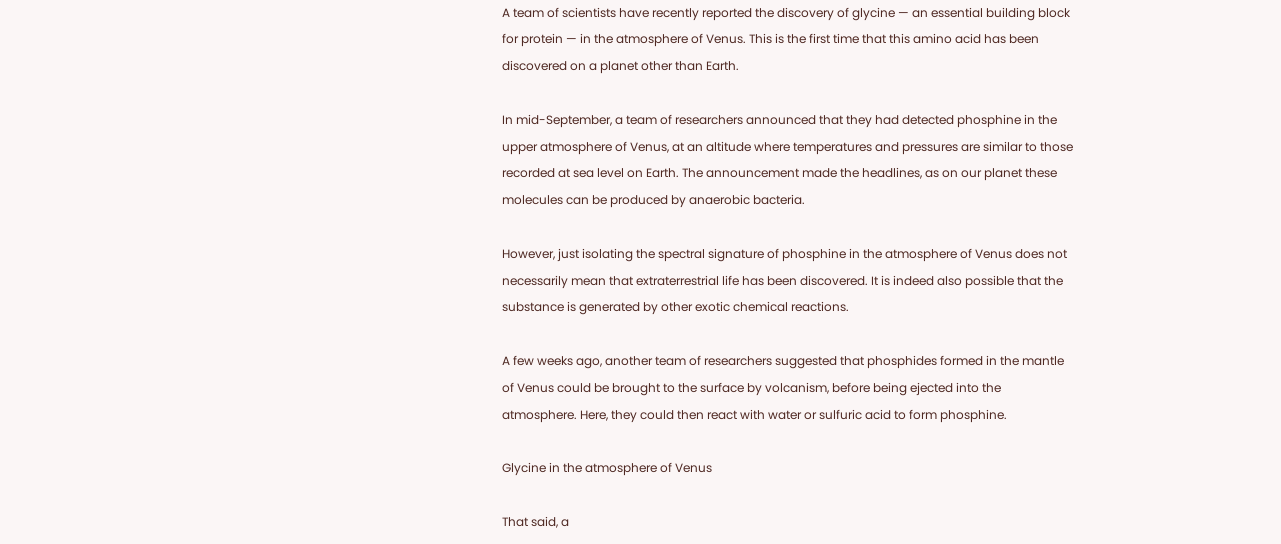A team of scientists have recently reported the discovery of glycine — an essential building block for protein — in the atmosphere of Venus. This is the first time that this amino acid has been discovered on a planet other than Earth.

In mid-September, a team of researchers announced that they had detected phosphine in the upper atmosphere of Venus, at an altitude where temperatures and pressures are similar to those recorded at sea level on Earth. The announcement made the headlines, as on our planet these molecules can be produced by anaerobic bacteria.

However, just isolating the spectral signature of phosphine in the atmosphere of Venus does not necessarily mean that extraterrestrial life has been discovered. It is indeed also possible that the substance is generated by other exotic chemical reactions.

A few weeks ago, another team of researchers suggested that phosphides formed in the mantle of Venus could be brought to the surface by volcanism, before being ejected into the atmosphere. Here, they could then react with water or sulfuric acid to form phosphine.

Glycine in the atmosphere of Venus

That said, a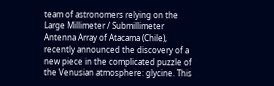team of astronomers relying on the Large Millimeter / Submillimeter Antenna Array of Atacama (Chile), recently announced the discovery of a new piece in the complicated puzzle of the Venusian atmosphere: glycine. This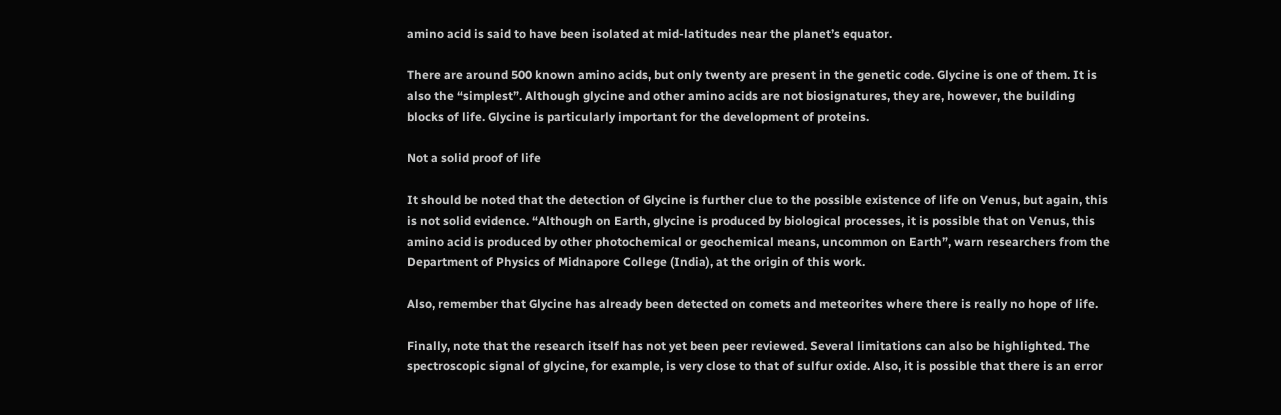amino acid is said to have been isolated at mid-latitudes near the planet’s equator.

There are around 500 known amino acids, but only twenty are present in the genetic code. Glycine is one of them. It is also the “simplest”. Although glycine and other amino acids are not biosignatures, they are, however, the building blocks of life. Glycine is particularly important for the development of proteins.

Not a solid proof of life

It should be noted that the detection of Glycine is further clue to the possible existence of life on Venus, but again, this is not solid evidence. “Although on Earth, glycine is produced by biological processes, it is possible that on Venus, this amino acid is produced by other photochemical or geochemical means, uncommon on Earth”, warn researchers from the Department of Physics of Midnapore College (India), at the origin of this work.

Also, remember that Glycine has already been detected on comets and meteorites where there is really no hope of life.

Finally, note that the research itself has not yet been peer reviewed. Several limitations can also be highlighted. The spectroscopic signal of glycine, for example, is very close to that of sulfur oxide. Also, it is possible that there is an error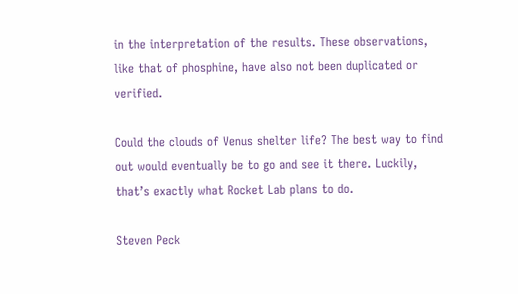in the interpretation of the results. These observations, like that of phosphine, have also not been duplicated or verified.

Could the clouds of Venus shelter life? The best way to find out would eventually be to go and see it there. Luckily, that’s exactly what Rocket Lab plans to do.

Steven Peck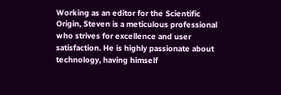Working as an editor for the Scientific Origin, Steven is a meticulous professional who strives for excellence and user satisfaction. He is highly passionate about technology, having himself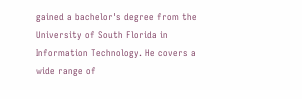gained a bachelor's degree from the University of South Florida in Information Technology. He covers a wide range of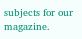subjects for our magazine.